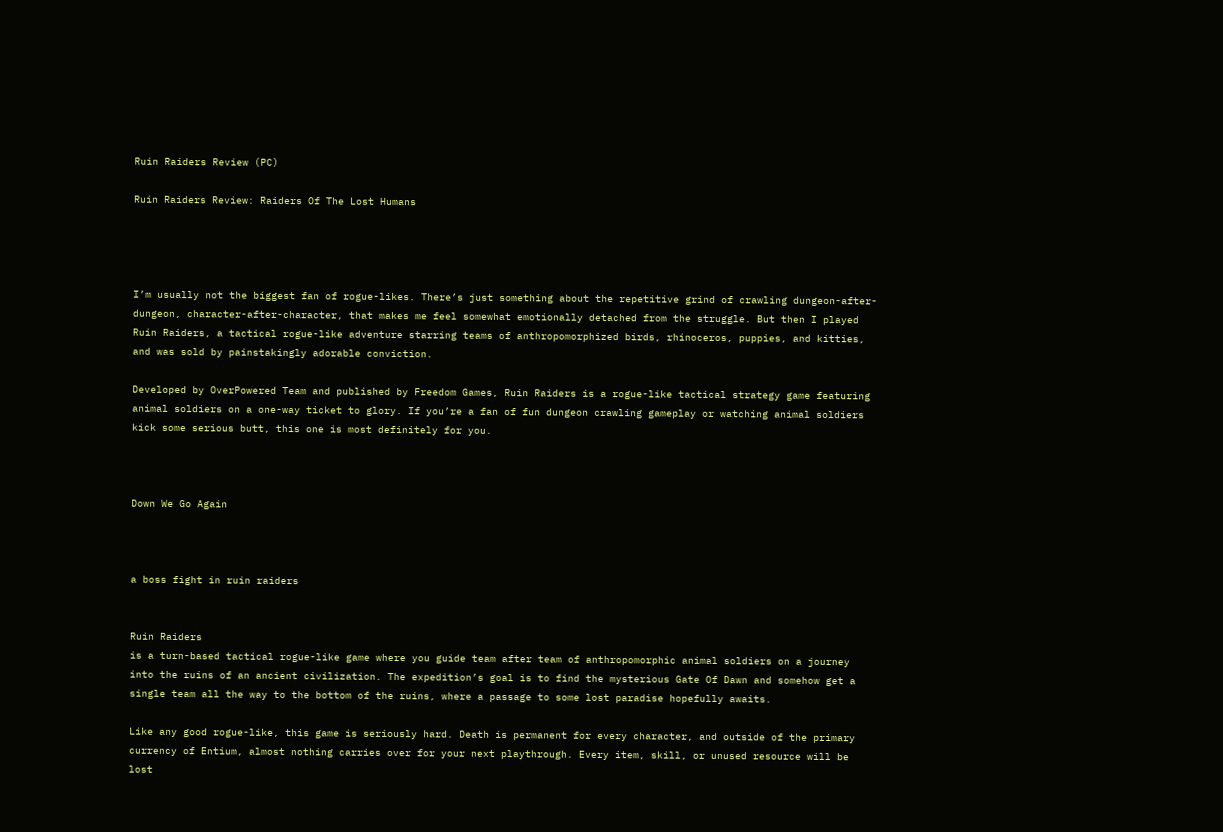Ruin Raiders Review (PC)

Ruin Raiders Review: Raiders Of The Lost Humans




I’m usually not the biggest fan of rogue-likes. There’s just something about the repetitive grind of crawling dungeon-after-dungeon, character-after-character, that makes me feel somewhat emotionally detached from the struggle. But then I played Ruin Raiders, a tactical rogue-like adventure starring teams of anthropomorphized birds, rhinoceros, puppies, and kitties, and was sold by painstakingly adorable conviction.

Developed by OverPowered Team and published by Freedom Games, Ruin Raiders is a rogue-like tactical strategy game featuring animal soldiers on a one-way ticket to glory. If you’re a fan of fun dungeon crawling gameplay or watching animal soldiers kick some serious butt, this one is most definitely for you.



Down We Go Again



a boss fight in ruin raiders


Ruin Raiders
is a turn-based tactical rogue-like game where you guide team after team of anthropomorphic animal soldiers on a journey into the ruins of an ancient civilization. The expedition’s goal is to find the mysterious Gate Of Dawn and somehow get a single team all the way to the bottom of the ruins, where a passage to some lost paradise hopefully awaits.

Like any good rogue-like, this game is seriously hard. Death is permanent for every character, and outside of the primary currency of Entium, almost nothing carries over for your next playthrough. Every item, skill, or unused resource will be lost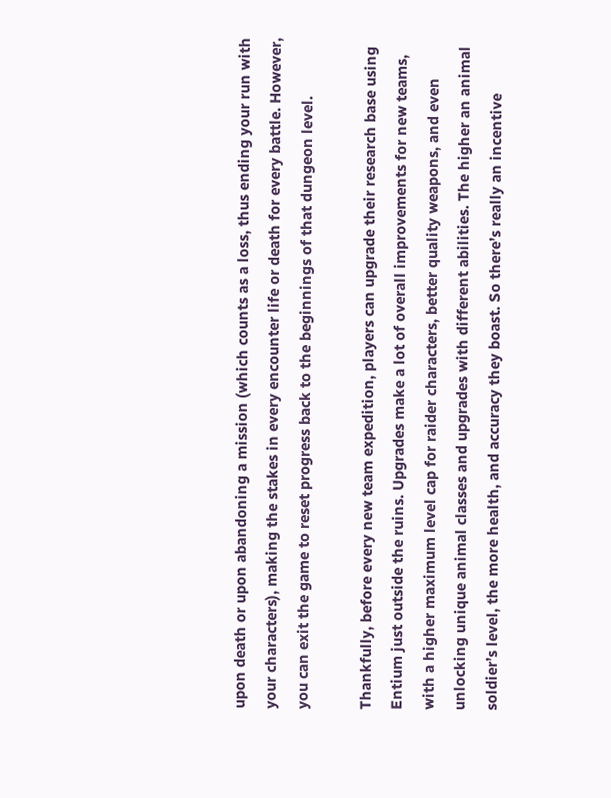upon death or upon abandoning a mission (which counts as a loss, thus ending your run with your characters), making the stakes in every encounter life or death for every battle. However, you can exit the game to reset progress back to the beginnings of that dungeon level.

Thankfully, before every new team expedition, players can upgrade their research base using Entium just outside the ruins. Upgrades make a lot of overall improvements for new teams, with a higher maximum level cap for raider characters, better quality weapons, and even unlocking unique animal classes and upgrades with different abilities. The higher an animal soldier’s level, the more health, and accuracy they boast. So there’s really an incentive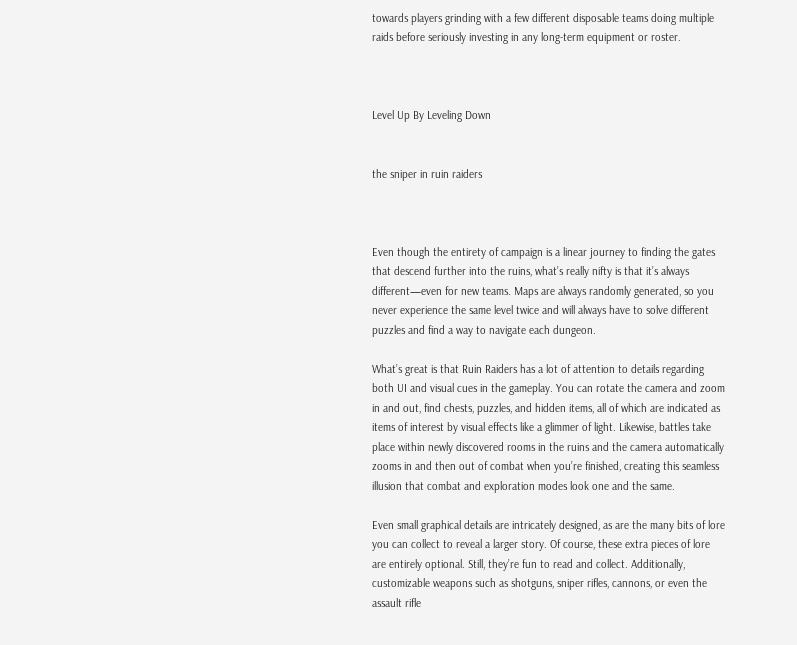towards players grinding with a few different disposable teams doing multiple raids before seriously investing in any long-term equipment or roster.



Level Up By Leveling Down


the sniper in ruin raiders



Even though the entirety of campaign is a linear journey to finding the gates that descend further into the ruins, what’s really nifty is that it’s always different—even for new teams. Maps are always randomly generated, so you never experience the same level twice and will always have to solve different puzzles and find a way to navigate each dungeon.

What’s great is that Ruin Raiders has a lot of attention to details regarding both UI and visual cues in the gameplay. You can rotate the camera and zoom in and out, find chests, puzzles, and hidden items, all of which are indicated as items of interest by visual effects like a glimmer of light. Likewise, battles take place within newly discovered rooms in the ruins and the camera automatically zooms in and then out of combat when you’re finished, creating this seamless illusion that combat and exploration modes look one and the same.

Even small graphical details are intricately designed, as are the many bits of lore you can collect to reveal a larger story. Of course, these extra pieces of lore are entirely optional. Still, they’re fun to read and collect. Additionally, customizable weapons such as shotguns, sniper rifles, cannons, or even the assault rifle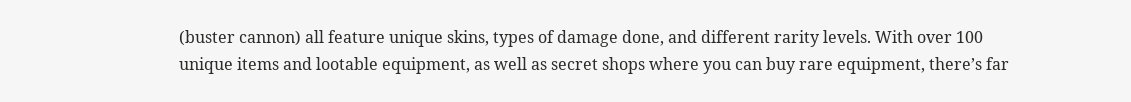(buster cannon) all feature unique skins, types of damage done, and different rarity levels. With over 100 unique items and lootable equipment, as well as secret shops where you can buy rare equipment, there’s far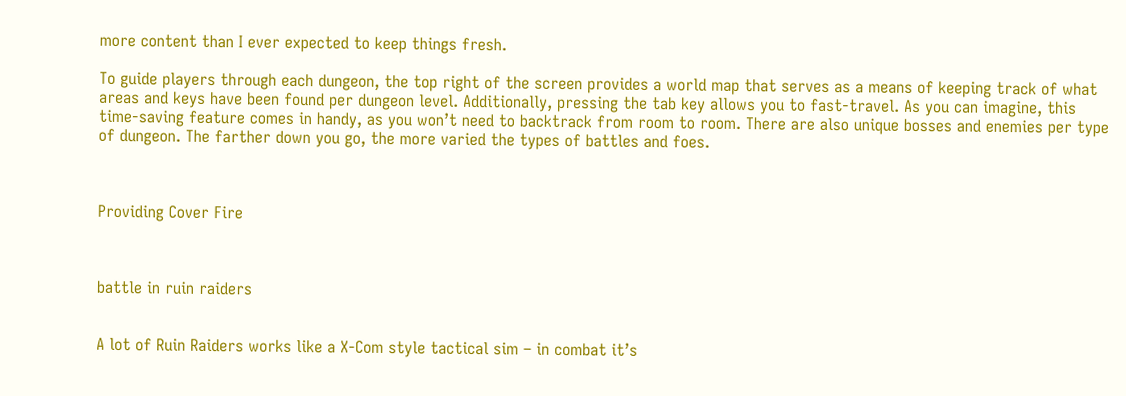more content than I ever expected to keep things fresh.

To guide players through each dungeon, the top right of the screen provides a world map that serves as a means of keeping track of what areas and keys have been found per dungeon level. Additionally, pressing the tab key allows you to fast-travel. As you can imagine, this time-saving feature comes in handy, as you won’t need to backtrack from room to room. There are also unique bosses and enemies per type of dungeon. The farther down you go, the more varied the types of battles and foes.



Providing Cover Fire



battle in ruin raiders


A lot of Ruin Raiders works like a X-Com style tactical sim – in combat it’s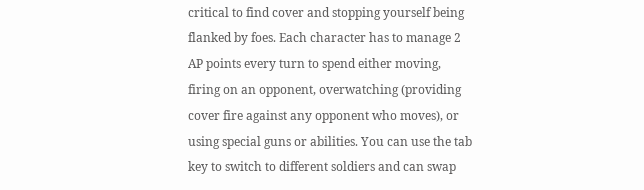critical to find cover and stopping yourself being flanked by foes. Each character has to manage 2 AP points every turn to spend either moving, firing on an opponent, overwatching (providing cover fire against any opponent who moves), or using special guns or abilities. You can use the tab key to switch to different soldiers and can swap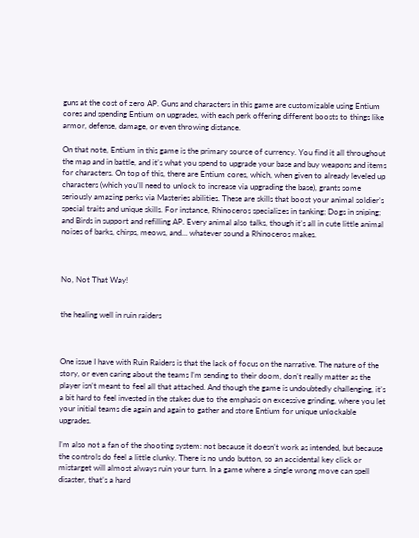guns at the cost of zero AP. Guns and characters in this game are customizable using Entium cores and spending Entium on upgrades, with each perk offering different boosts to things like armor, defense, damage, or even throwing distance.

On that note, Entium in this game is the primary source of currency. You find it all throughout the map and in battle, and it’s what you spend to upgrade your base and buy weapons and items for characters. On top of this, there are Entium cores, which, when given to already leveled up characters (which you’ll need to unlock to increase via upgrading the base), grants some seriously amazing perks via Masteries abilities. These are skills that boost your animal soldier’s special traits and unique skills. For instance, Rhinoceros specializes in tanking; Dogs in sniping; and Birds in support and refilling AP. Every animal also talks, though it’s all in cute little animal noises of barks, chirps, meows, and… whatever sound a Rhinoceros makes.



No, Not That Way!


the healing well in ruin raiders



One issue I have with Ruin Raiders is that the lack of focus on the narrative. The nature of the story, or even caring about the teams I’m sending to their doom, don’t really matter as the player isn’t meant to feel all that attached. And though the game is undoubtedly challenging, it’s a bit hard to feel invested in the stakes due to the emphasis on excessive grinding, where you let your initial teams die again and again to gather and store Entium for unique unlockable upgrades.

I’m also not a fan of the shooting system: not because it doesn’t work as intended, but because the controls do feel a little clunky. There is no undo button, so an accidental key click or mistarget will almost always ruin your turn. In a game where a single wrong move can spell disaster, that’s a hard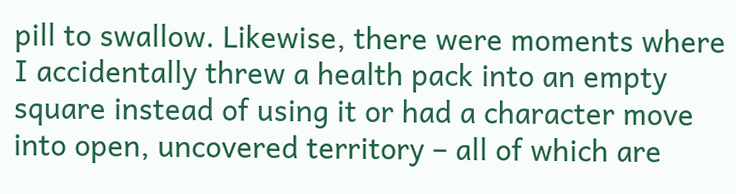pill to swallow. Likewise, there were moments where I accidentally threw a health pack into an empty square instead of using it or had a character move into open, uncovered territory – all of which are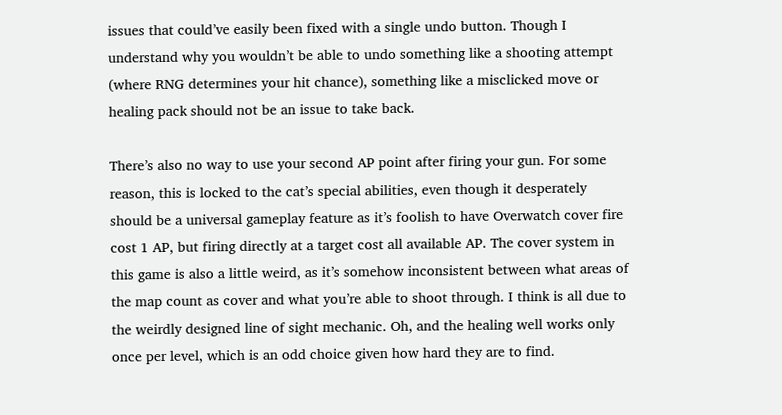issues that could’ve easily been fixed with a single undo button. Though I understand why you wouldn’t be able to undo something like a shooting attempt (where RNG determines your hit chance), something like a misclicked move or healing pack should not be an issue to take back.

There’s also no way to use your second AP point after firing your gun. For some reason, this is locked to the cat’s special abilities, even though it desperately should be a universal gameplay feature as it’s foolish to have Overwatch cover fire cost 1 AP, but firing directly at a target cost all available AP. The cover system in this game is also a little weird, as it’s somehow inconsistent between what areas of the map count as cover and what you’re able to shoot through. I think is all due to the weirdly designed line of sight mechanic. Oh, and the healing well works only once per level, which is an odd choice given how hard they are to find.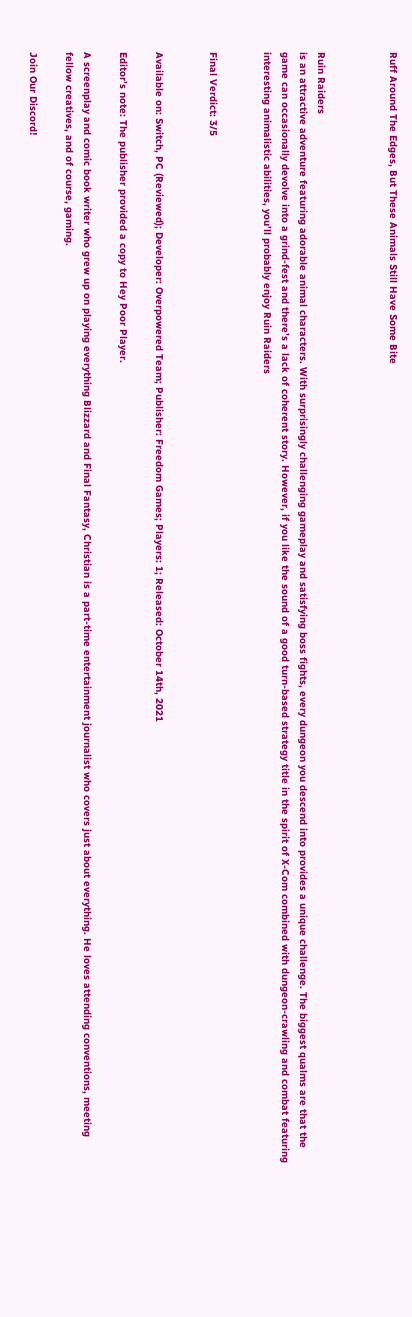Ruff Around The Edges, But These Animals Still Have Some Bite



Ruin Raiders
is an attractive adventure featuring adorable animal characters. With surprisingly challenging gameplay and satisfying boss fights, every dungeon you descend into provides a unique challenge. The biggest qualms are that the game can occasionally devolve into a grind-fest and there’s a lack of coherent story. However, if you like the sound of a good turn-based strategy title in the spirit of X-Com combined with dungeon-crawling and combat featuring interesting animalistic abilities, you’ll probably enjoy Ruin Raiders


Final Verdict: 3/5


Available on: Switch, PC (Reviewed); Developer: Overpowered Team; Publisher: Freedom Games; Players: 1; Released: October 14th, 2021

Editor’s note: The publisher provided a copy to Hey Poor Player.

A screenplay and comic book writer who grew up on playing everything Blizzard and Final Fantasy, Christian is a part-time entertainment journalist who covers just about everything. He loves attending conventions, meeting fellow creatives, and of course, gaming.

Join Our Discord!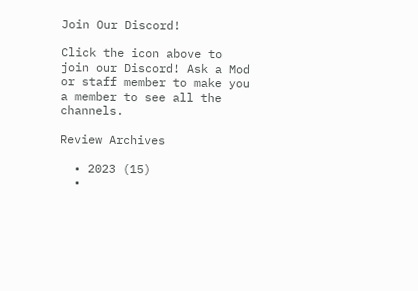Join Our Discord!

Click the icon above to join our Discord! Ask a Mod or staff member to make you a member to see all the channels.

Review Archives

  • 2023 (15)
  •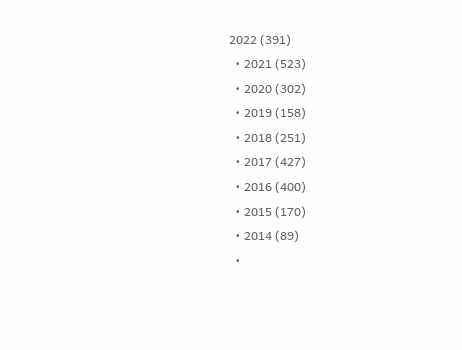2022 (391)
  • 2021 (523)
  • 2020 (302)
  • 2019 (158)
  • 2018 (251)
  • 2017 (427)
  • 2016 (400)
  • 2015 (170)
  • 2014 (89)
  •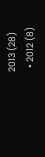2013 (28)
  • 2012 (8)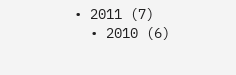• 2011 (7)
  • 2010 (6)